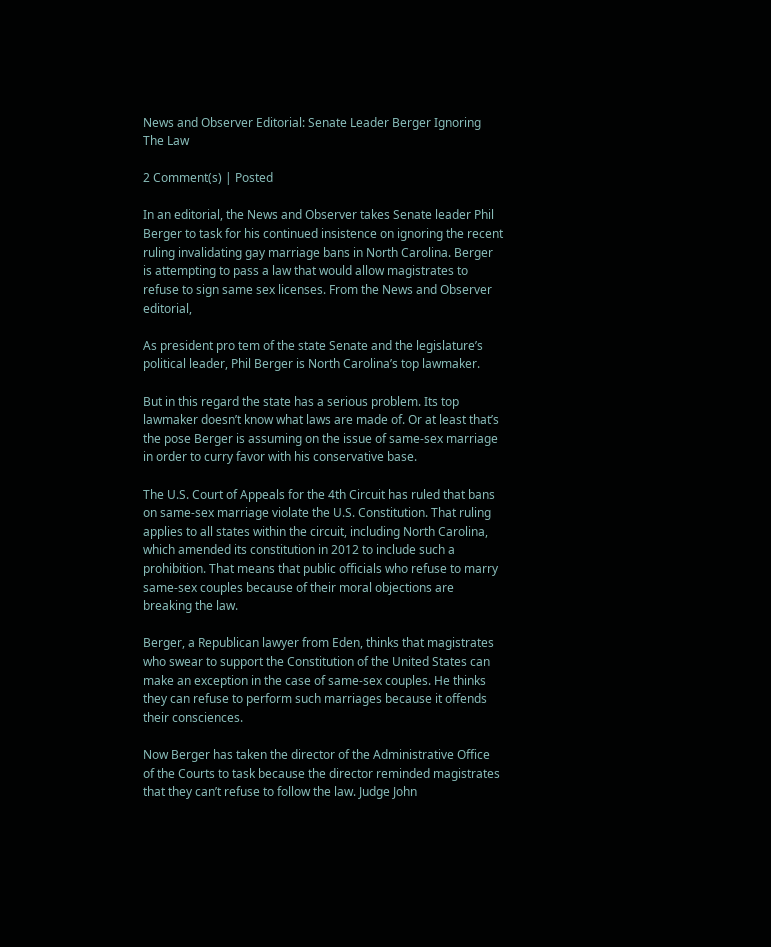News and Observer Editorial: Senate Leader Berger Ignoring The Law

2 Comment(s) | Posted

In an editorial, the News and Observer takes Senate leader Phil Berger to task for his continued insistence on ignoring the recent ruling invalidating gay marriage bans in North Carolina. Berger is attempting to pass a law that would allow magistrates to refuse to sign same sex licenses. From the News and Observer editorial,

As president pro tem of the state Senate and the legislature’s political leader, Phil Berger is North Carolina’s top lawmaker.

But in this regard the state has a serious problem. Its top lawmaker doesn’t know what laws are made of. Or at least that’s the pose Berger is assuming on the issue of same-sex marriage in order to curry favor with his conservative base.

The U.S. Court of Appeals for the 4th Circuit has ruled that bans on same-sex marriage violate the U.S. Constitution. That ruling applies to all states within the circuit, including North Carolina, which amended its constitution in 2012 to include such a prohibition. That means that public officials who refuse to marry same-sex couples because of their moral objections are breaking the law.

Berger, a Republican lawyer from Eden, thinks that magistrates who swear to support the Constitution of the United States can make an exception in the case of same-sex couples. He thinks they can refuse to perform such marriages because it offends their consciences.

Now Berger has taken the director of the Administrative Office of the Courts to task because the director reminded magistrates that they can’t refuse to follow the law. Judge John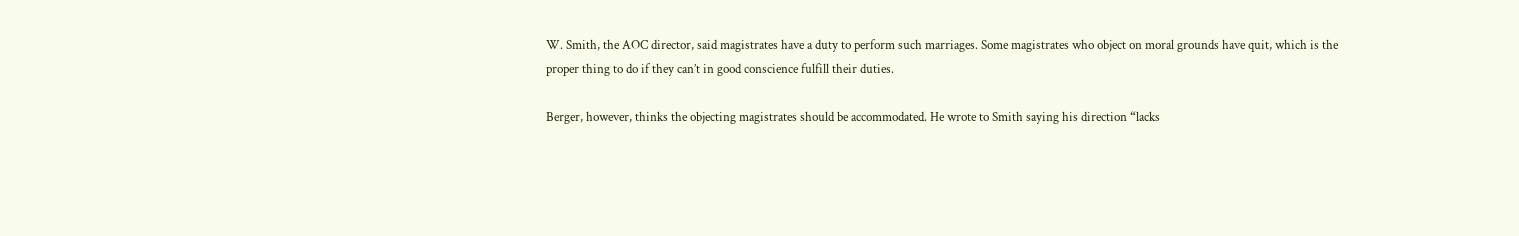W. Smith, the AOC director, said magistrates have a duty to perform such marriages. Some magistrates who object on moral grounds have quit, which is the proper thing to do if they can’t in good conscience fulfill their duties.

Berger, however, thinks the objecting magistrates should be accommodated. He wrote to Smith saying his direction “lacks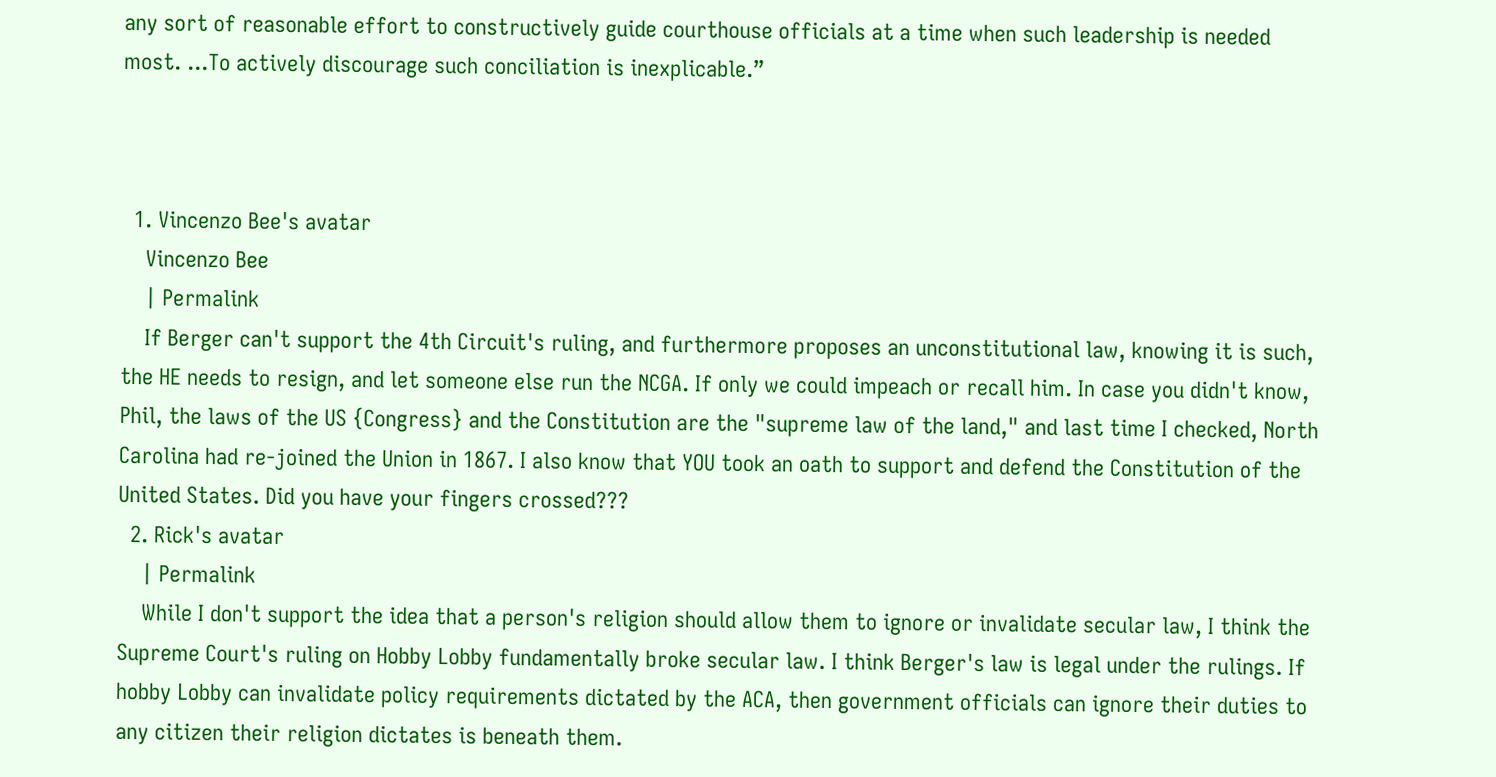any sort of reasonable effort to constructively guide courthouse officials at a time when such leadership is needed most. ...To actively discourage such conciliation is inexplicable.”



  1. Vincenzo Bee's avatar
    Vincenzo Bee
    | Permalink
    If Berger can't support the 4th Circuit's ruling, and furthermore proposes an unconstitutional law, knowing it is such, the HE needs to resign, and let someone else run the NCGA. If only we could impeach or recall him. In case you didn't know, Phil, the laws of the US {Congress} and the Constitution are the "supreme law of the land," and last time I checked, North Carolina had re-joined the Union in 1867. I also know that YOU took an oath to support and defend the Constitution of the United States. Did you have your fingers crossed???
  2. Rick's avatar
    | Permalink
    While I don't support the idea that a person's religion should allow them to ignore or invalidate secular law, I think the Supreme Court's ruling on Hobby Lobby fundamentally broke secular law. I think Berger's law is legal under the rulings. If hobby Lobby can invalidate policy requirements dictated by the ACA, then government officials can ignore their duties to any citizen their religion dictates is beneath them.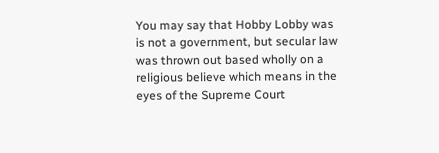You may say that Hobby Lobby was is not a government, but secular law was thrown out based wholly on a religious believe which means in the eyes of the Supreme Court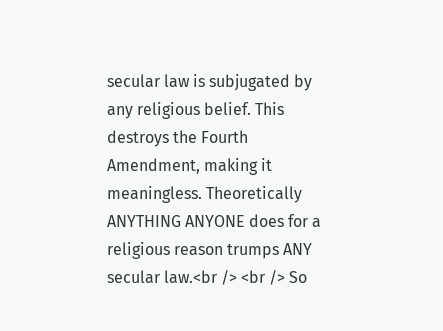secular law is subjugated by any religious belief. This destroys the Fourth Amendment, making it meaningless. Theoretically ANYTHING ANYONE does for a religious reason trumps ANY secular law.<br /> <br /> So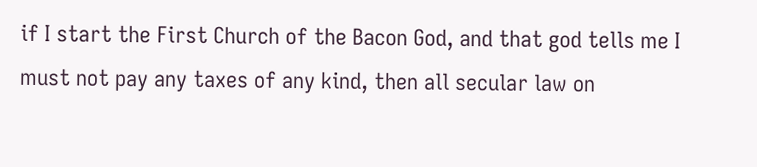if I start the First Church of the Bacon God, and that god tells me I must not pay any taxes of any kind, then all secular law on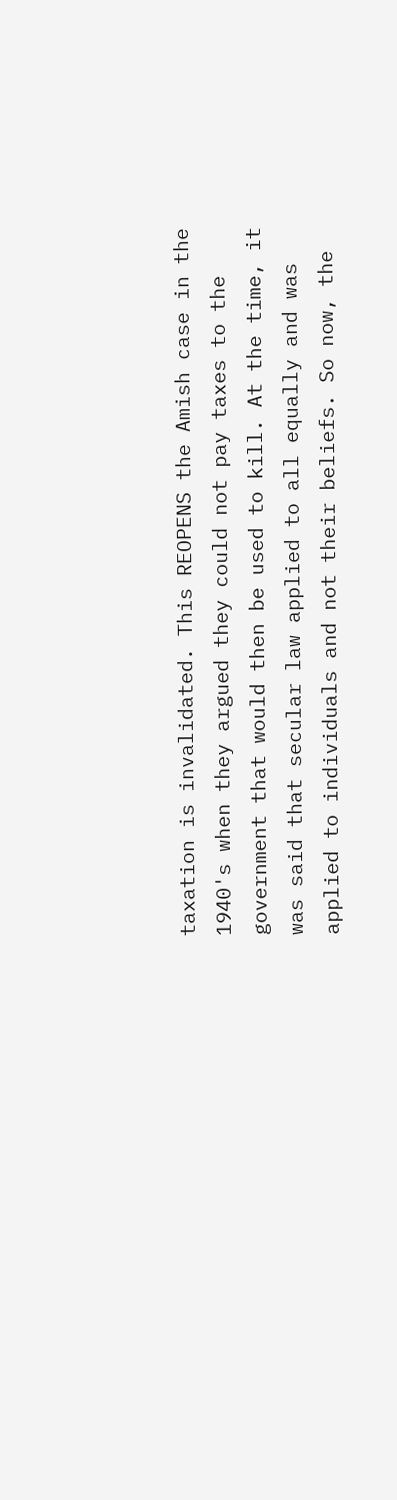taxation is invalidated. This REOPENS the Amish case in the 1940's when they argued they could not pay taxes to the government that would then be used to kill. At the time, it was said that secular law applied to all equally and was applied to individuals and not their beliefs. So now, the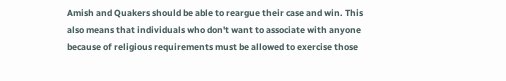Amish and Quakers should be able to reargue their case and win. This also means that individuals who don't want to associate with anyone because of religious requirements must be allowed to exercise those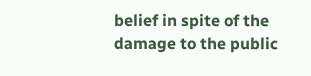belief in spite of the damage to the public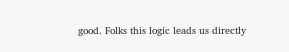good. Folks this logic leads us directly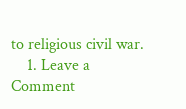to religious civil war.
    1. Leave a Comment